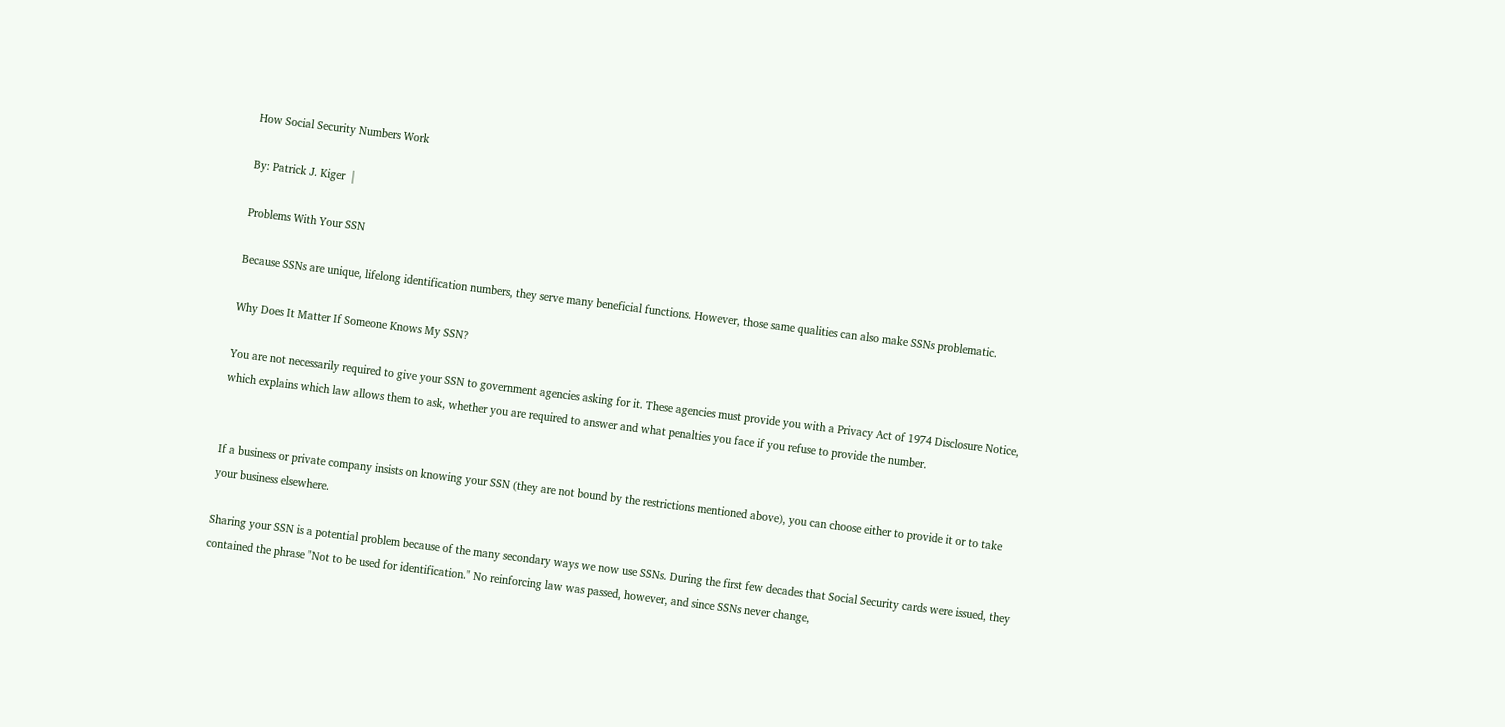How Social Security Numbers Work

By: Patrick J. Kiger  |

Problems With Your SSN

Because SSNs are unique, lifelong identification numbers, they serve many beneficial functions. However, those same qualities can also make SSNs problematic.

Why Does It Matter If Someone Knows My SSN?

You are not necessarily required to give your SSN to government agencies asking for it. These agencies must provide you with a Privacy Act of 1974 Disclosure Notice, which explains which law allows them to ask, whether you are required to answer and what penalties you face if you refuse to provide the number.


If a business or private company insists on knowing your SSN (they are not bound by the restrictions mentioned above), you can choose either to provide it or to take your business elsewhere.

Sharing your SSN is a potential problem because of the many secondary ways we now use SSNs. During the first few decades that Social Security cards were issued, they contained the phrase "Not to be used for identification." No reinforcing law was passed, however, and since SSNs never change,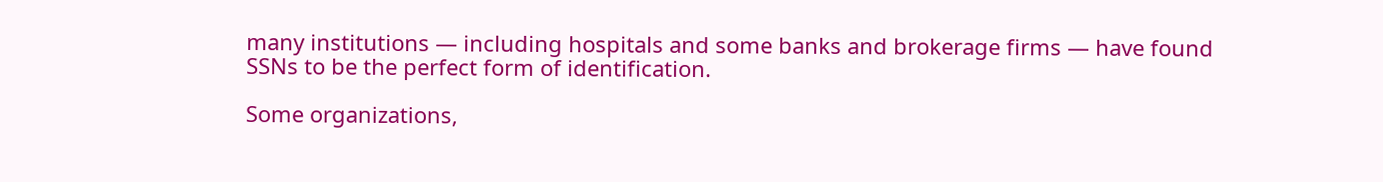many institutions — including hospitals and some banks and brokerage firms — have found SSNs to be the perfect form of identification.

Some organizations,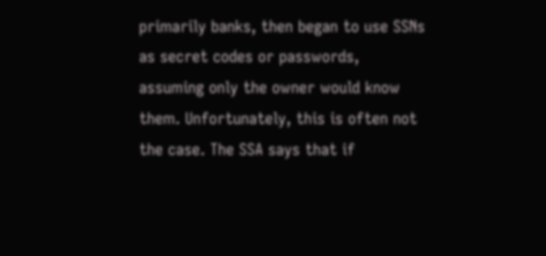primarily banks, then began to use SSNs as secret codes or passwords, assuming only the owner would know them. Unfortunately, this is often not the case. The SSA says that if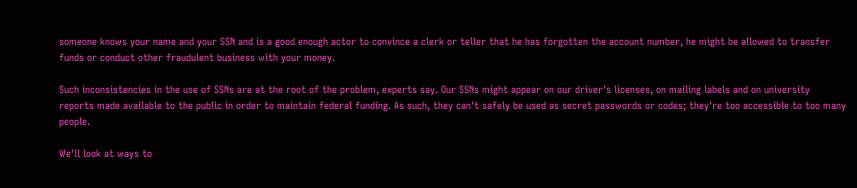someone knows your name and your SSN and is a good enough actor to convince a clerk or teller that he has forgotten the account number, he might be allowed to transfer funds or conduct other fraudulent business with your money.

Such inconsistencies in the use of SSNs are at the root of the problem, experts say. Our SSNs might appear on our driver's licenses, on mailing labels and on university reports made available to the public in order to maintain federal funding. As such, they can't safely be used as secret passwords or codes; they're too accessible to too many people.

We'll look at ways to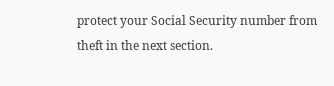protect your Social Security number from theft in the next section.